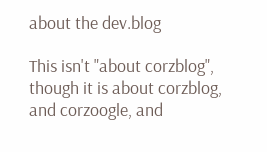about the dev.blog

This isn't "about corzblog", though it is about corzblog, and corzoogle, and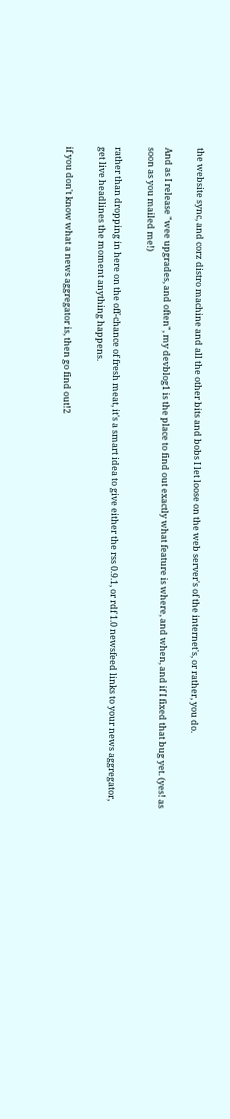the website sync, and corz distro machine and all the other bits and bobs I let loose on the web server's of the internet's, or rather, you do.

And as I release "wee upgrades, and often", my devblog1 is the place to find out exactly what feature is where, and when, and if I fixed that bug yet. (yes! as soon as you mailed me!)

rather than dropping in here on the off-chance of fresh meat, it's a smart idea to give either the rss 0.9.1, or rdf 1.0 newsfeed links to your news aggregator, get live headlines the moment anything happens.

if you don't know what a news aggregator is, then go find out!2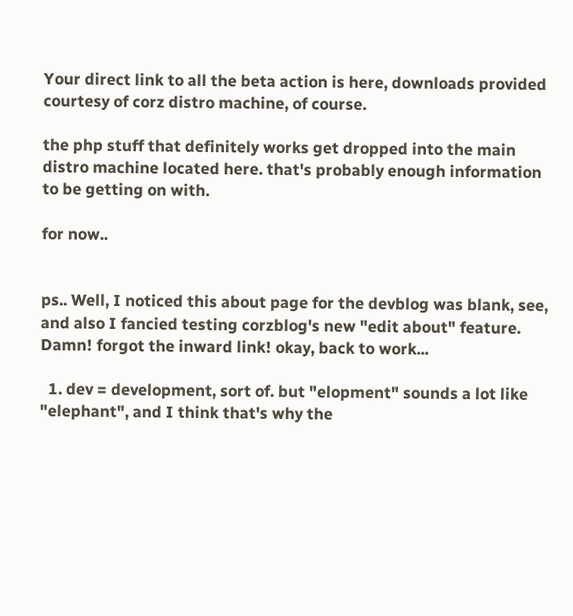Your direct link to all the beta action is here, downloads provided courtesy of corz distro machine, of course.

the php stuff that definitely works get dropped into the main distro machine located here. that's probably enough information to be getting on with.

for now..


ps.. Well, I noticed this about page for the devblog was blank, see, and also I fancied testing corzblog's new "edit about" feature. Damn! forgot the inward link! okay, back to work...

  1. dev = development, sort of. but "elopment" sounds a lot like "elephant", and I think that's why the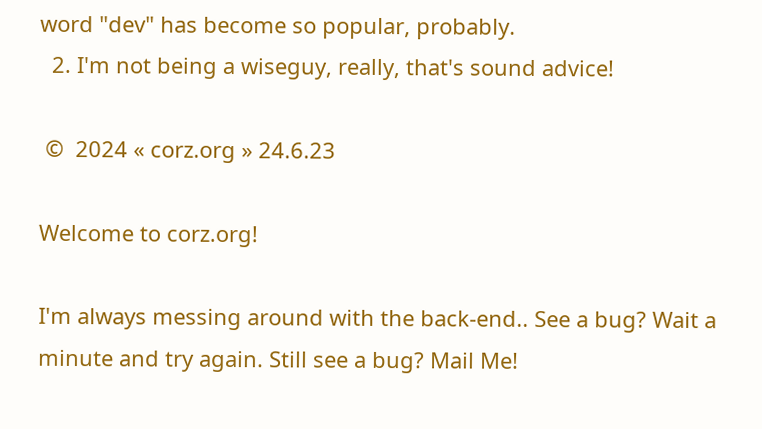word "dev" has become so popular, probably.
  2. I'm not being a wiseguy, really, that's sound advice!

 ©  2024 « corz.org » 24.6.23

Welcome to corz.org!

I'm always messing around with the back-end.. See a bug? Wait a minute and try again. Still see a bug? Mail Me!